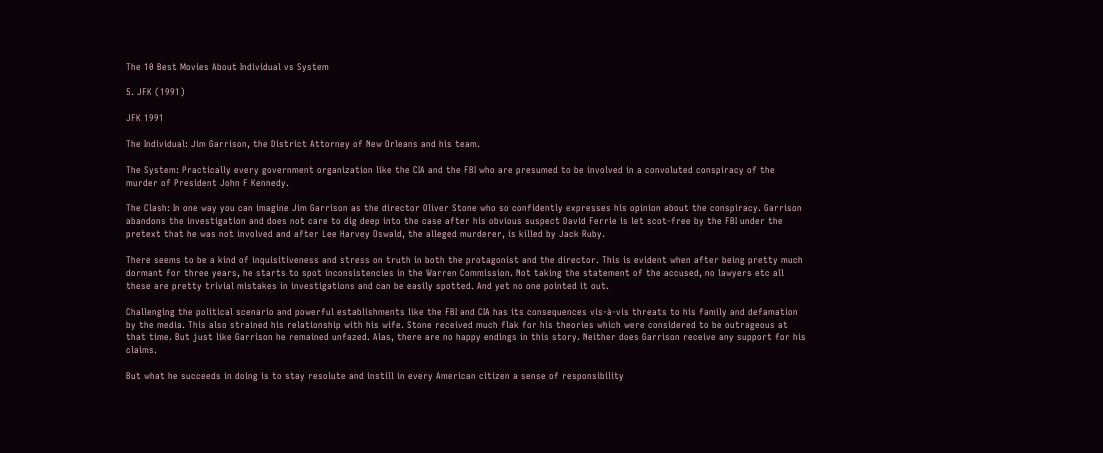The 10 Best Movies About Individual vs System

5. JFK (1991)

JFK 1991

The Individual: Jim Garrison, the District Attorney of New Orleans and his team.

The System: Practically every government organization like the CIA and the FBI who are presumed to be involved in a convoluted conspiracy of the murder of President John F Kennedy.

The Clash: In one way you can imagine Jim Garrison as the director Oliver Stone who so confidently expresses his opinion about the conspiracy. Garrison abandons the investigation and does not care to dig deep into the case after his obvious suspect David Ferrie is let scot-free by the FBI under the pretext that he was not involved and after Lee Harvey Oswald, the alleged murderer, is killed by Jack Ruby.

There seems to be a kind of inquisitiveness and stress on truth in both the protagonist and the director. This is evident when after being pretty much dormant for three years, he starts to spot inconsistencies in the Warren Commission. Not taking the statement of the accused, no lawyers etc all these are pretty trivial mistakes in investigations and can be easily spotted. And yet no one pointed it out.

Challenging the political scenario and powerful establishments like the FBI and CIA has its consequences vis-à-vis threats to his family and defamation by the media. This also strained his relationship with his wife. Stone received much flak for his theories which were considered to be outrageous at that time. But just like Garrison he remained unfazed. Alas, there are no happy endings in this story. Neither does Garrison receive any support for his claims.

But what he succeeds in doing is to stay resolute and instill in every American citizen a sense of responsibility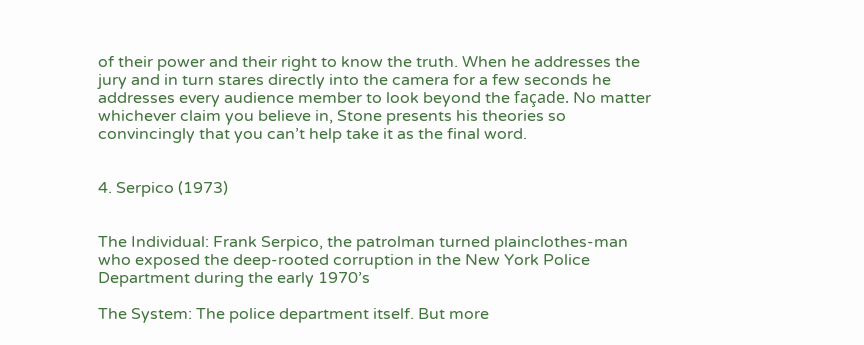of their power and their right to know the truth. When he addresses the jury and in turn stares directly into the camera for a few seconds he addresses every audience member to look beyond the façade. No matter whichever claim you believe in, Stone presents his theories so convincingly that you can’t help take it as the final word.


4. Serpico (1973)


The Individual: Frank Serpico, the patrolman turned plainclothes-man who exposed the deep-rooted corruption in the New York Police Department during the early 1970’s

The System: The police department itself. But more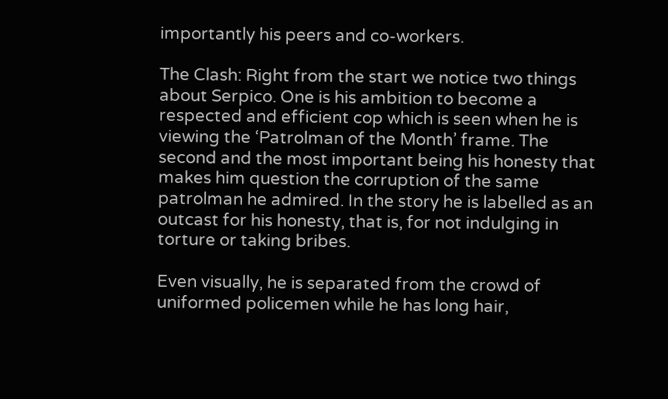importantly his peers and co-workers.

The Clash: Right from the start we notice two things about Serpico. One is his ambition to become a respected and efficient cop which is seen when he is viewing the ‘Patrolman of the Month’ frame. The second and the most important being his honesty that makes him question the corruption of the same patrolman he admired. In the story he is labelled as an outcast for his honesty, that is, for not indulging in torture or taking bribes.

Even visually, he is separated from the crowd of uniformed policemen while he has long hair,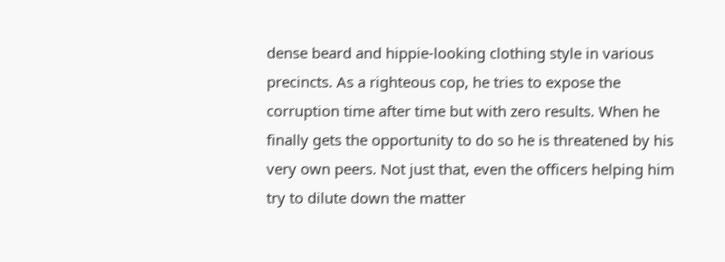dense beard and hippie-looking clothing style in various precincts. As a righteous cop, he tries to expose the corruption time after time but with zero results. When he finally gets the opportunity to do so he is threatened by his very own peers. Not just that, even the officers helping him try to dilute down the matter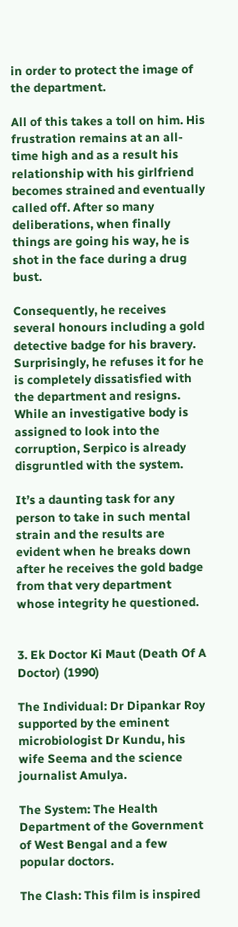in order to protect the image of the department.

All of this takes a toll on him. His frustration remains at an all-time high and as a result his relationship with his girlfriend becomes strained and eventually called off. After so many deliberations, when finally things are going his way, he is shot in the face during a drug bust.

Consequently, he receives several honours including a gold detective badge for his bravery. Surprisingly, he refuses it for he is completely dissatisfied with the department and resigns. While an investigative body is assigned to look into the corruption, Serpico is already disgruntled with the system.

It’s a daunting task for any person to take in such mental strain and the results are evident when he breaks down after he receives the gold badge from that very department whose integrity he questioned.


3. Ek Doctor Ki Maut (Death Of A Doctor) (1990)

The Individual: Dr Dipankar Roy supported by the eminent microbiologist Dr Kundu, his wife Seema and the science journalist Amulya.

The System: The Health Department of the Government of West Bengal and a few popular doctors.

The Clash: This film is inspired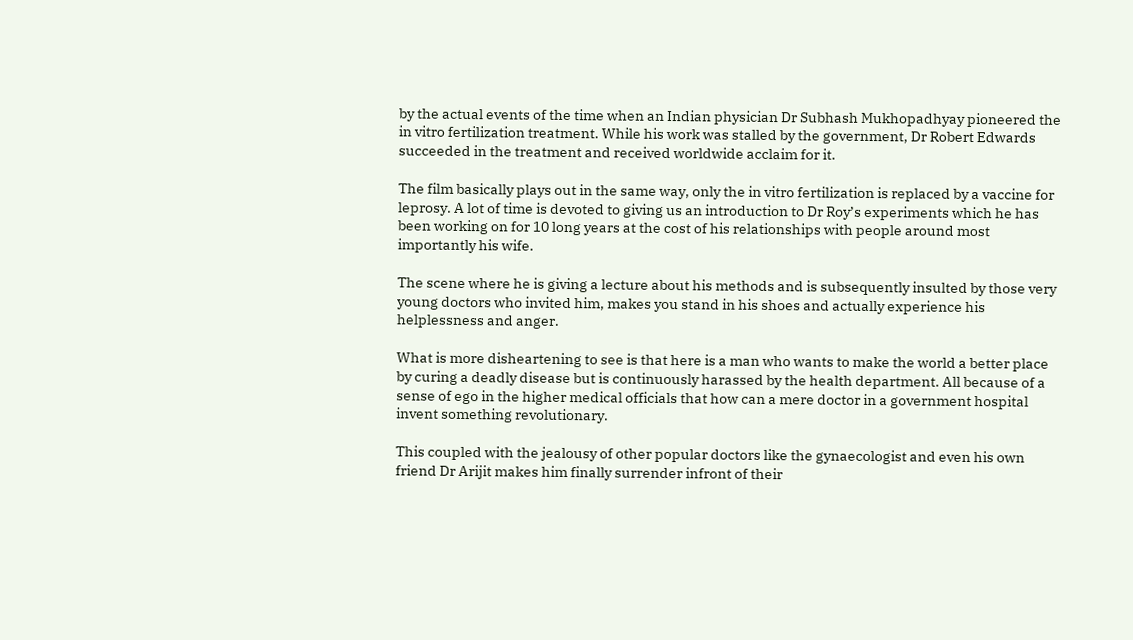by the actual events of the time when an Indian physician Dr Subhash Mukhopadhyay pioneered the in vitro fertilization treatment. While his work was stalled by the government, Dr Robert Edwards succeeded in the treatment and received worldwide acclaim for it.

The film basically plays out in the same way, only the in vitro fertilization is replaced by a vaccine for leprosy. A lot of time is devoted to giving us an introduction to Dr Roy’s experiments which he has been working on for 10 long years at the cost of his relationships with people around most importantly his wife.

The scene where he is giving a lecture about his methods and is subsequently insulted by those very young doctors who invited him, makes you stand in his shoes and actually experience his helplessness and anger.

What is more disheartening to see is that here is a man who wants to make the world a better place by curing a deadly disease but is continuously harassed by the health department. All because of a sense of ego in the higher medical officials that how can a mere doctor in a government hospital invent something revolutionary.

This coupled with the jealousy of other popular doctors like the gynaecologist and even his own friend Dr Arijit makes him finally surrender infront of their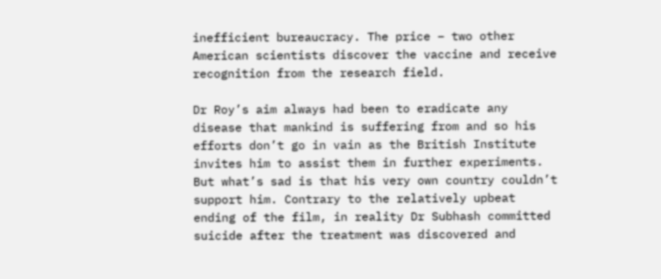inefficient bureaucracy. The price – two other American scientists discover the vaccine and receive recognition from the research field.

Dr Roy’s aim always had been to eradicate any disease that mankind is suffering from and so his efforts don’t go in vain as the British Institute invites him to assist them in further experiments. But what’s sad is that his very own country couldn’t support him. Contrary to the relatively upbeat ending of the film, in reality Dr Subhash committed suicide after the treatment was discovered and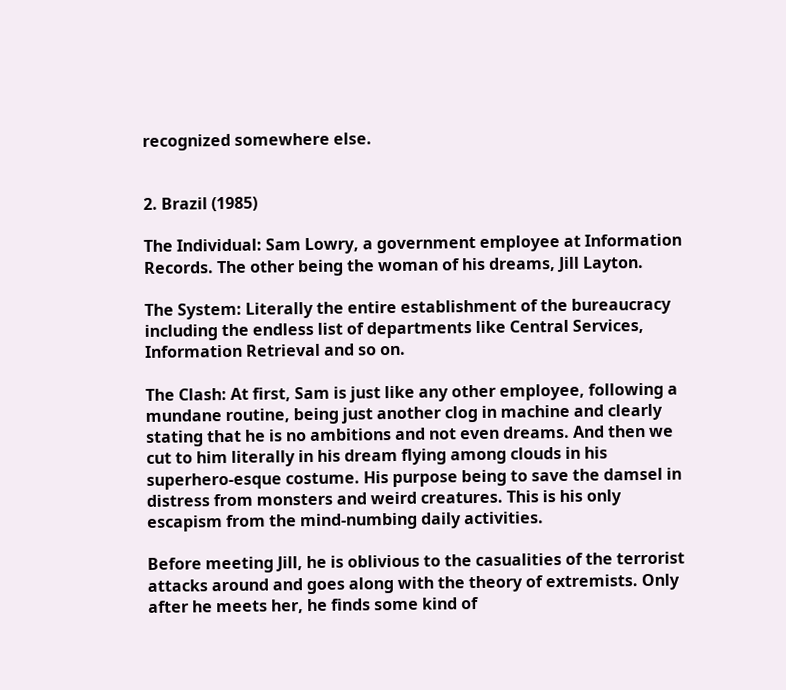recognized somewhere else.


2. Brazil (1985)

The Individual: Sam Lowry, a government employee at Information Records. The other being the woman of his dreams, Jill Layton.

The System: Literally the entire establishment of the bureaucracy including the endless list of departments like Central Services, Information Retrieval and so on.

The Clash: At first, Sam is just like any other employee, following a mundane routine, being just another clog in machine and clearly stating that he is no ambitions and not even dreams. And then we cut to him literally in his dream flying among clouds in his superhero-esque costume. His purpose being to save the damsel in distress from monsters and weird creatures. This is his only escapism from the mind-numbing daily activities.

Before meeting Jill, he is oblivious to the casualities of the terrorist attacks around and goes along with the theory of extremists. Only after he meets her, he finds some kind of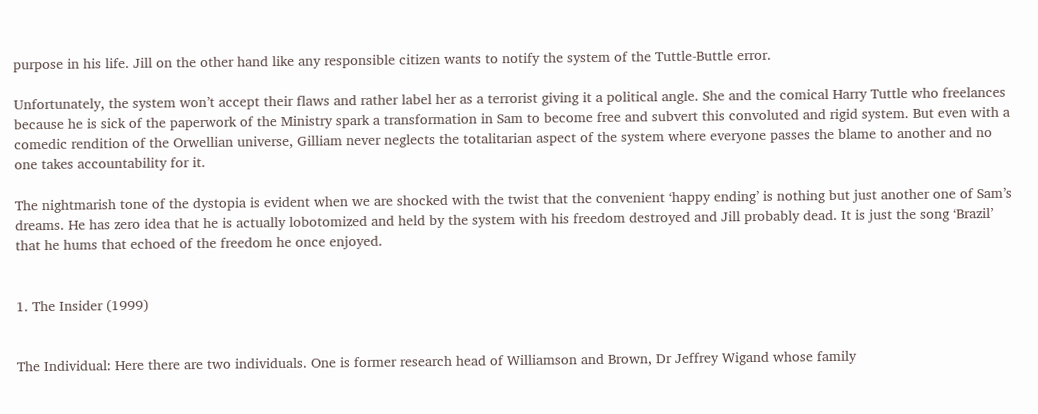purpose in his life. Jill on the other hand like any responsible citizen wants to notify the system of the Tuttle-Buttle error.

Unfortunately, the system won’t accept their flaws and rather label her as a terrorist giving it a political angle. She and the comical Harry Tuttle who freelances because he is sick of the paperwork of the Ministry spark a transformation in Sam to become free and subvert this convoluted and rigid system. But even with a comedic rendition of the Orwellian universe, Gilliam never neglects the totalitarian aspect of the system where everyone passes the blame to another and no one takes accountability for it.

The nightmarish tone of the dystopia is evident when we are shocked with the twist that the convenient ‘happy ending’ is nothing but just another one of Sam’s dreams. He has zero idea that he is actually lobotomized and held by the system with his freedom destroyed and Jill probably dead. It is just the song ‘Brazil’ that he hums that echoed of the freedom he once enjoyed.


1. The Insider (1999)


The Individual: Here there are two individuals. One is former research head of Williamson and Brown, Dr Jeffrey Wigand whose family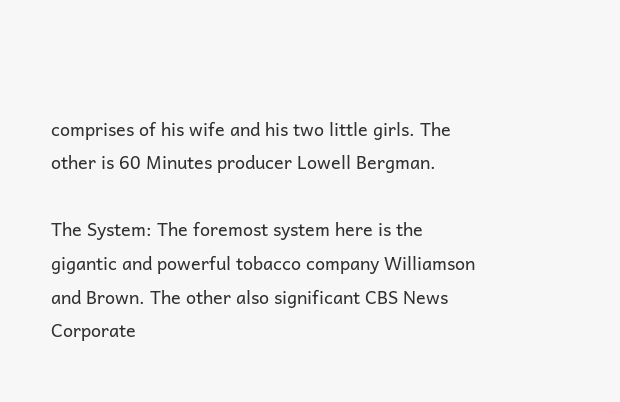comprises of his wife and his two little girls. The other is 60 Minutes producer Lowell Bergman.

The System: The foremost system here is the gigantic and powerful tobacco company Williamson and Brown. The other also significant CBS News Corporate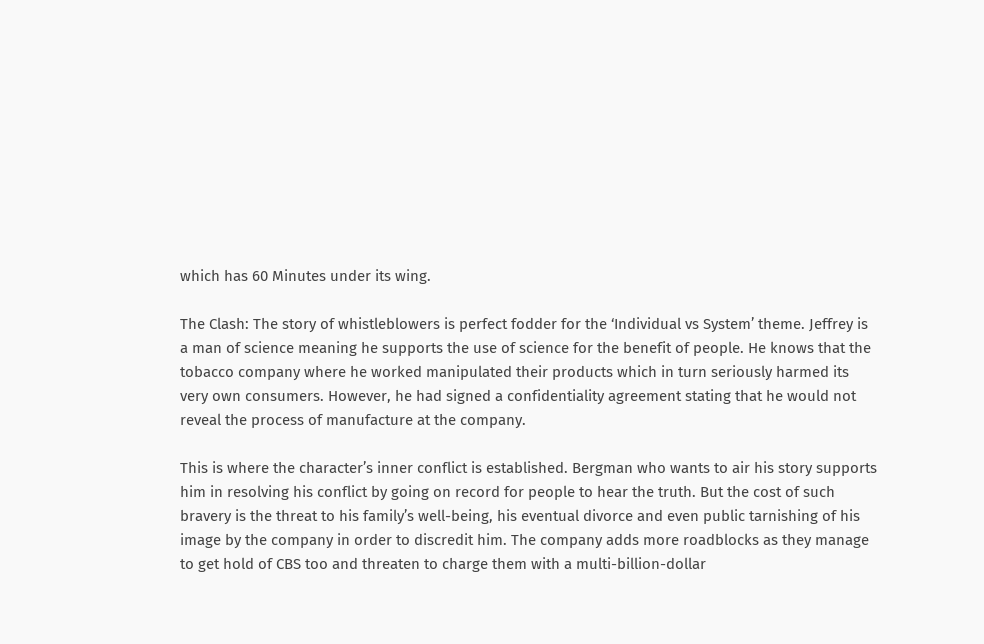which has 60 Minutes under its wing.

The Clash: The story of whistleblowers is perfect fodder for the ‘Individual vs System’ theme. Jeffrey is a man of science meaning he supports the use of science for the benefit of people. He knows that the tobacco company where he worked manipulated their products which in turn seriously harmed its very own consumers. However, he had signed a confidentiality agreement stating that he would not reveal the process of manufacture at the company.

This is where the character’s inner conflict is established. Bergman who wants to air his story supports him in resolving his conflict by going on record for people to hear the truth. But the cost of such bravery is the threat to his family’s well-being, his eventual divorce and even public tarnishing of his image by the company in order to discredit him. The company adds more roadblocks as they manage to get hold of CBS too and threaten to charge them with a multi-billion-dollar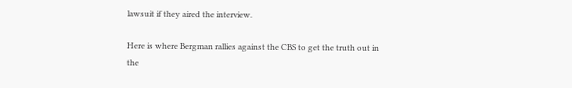lawsuit if they aired the interview.

Here is where Bergman rallies against the CBS to get the truth out in the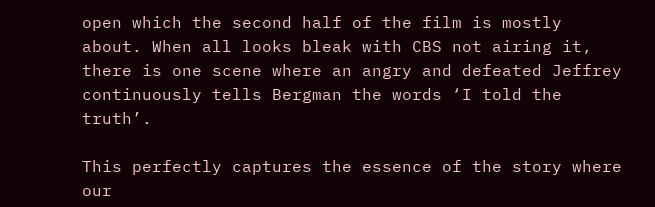open which the second half of the film is mostly about. When all looks bleak with CBS not airing it, there is one scene where an angry and defeated Jeffrey continuously tells Bergman the words ‘I told the truth’.

This perfectly captures the essence of the story where our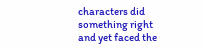characters did something right and yet faced the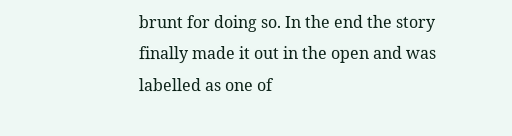brunt for doing so. In the end the story finally made it out in the open and was labelled as one of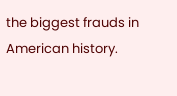the biggest frauds in American history.